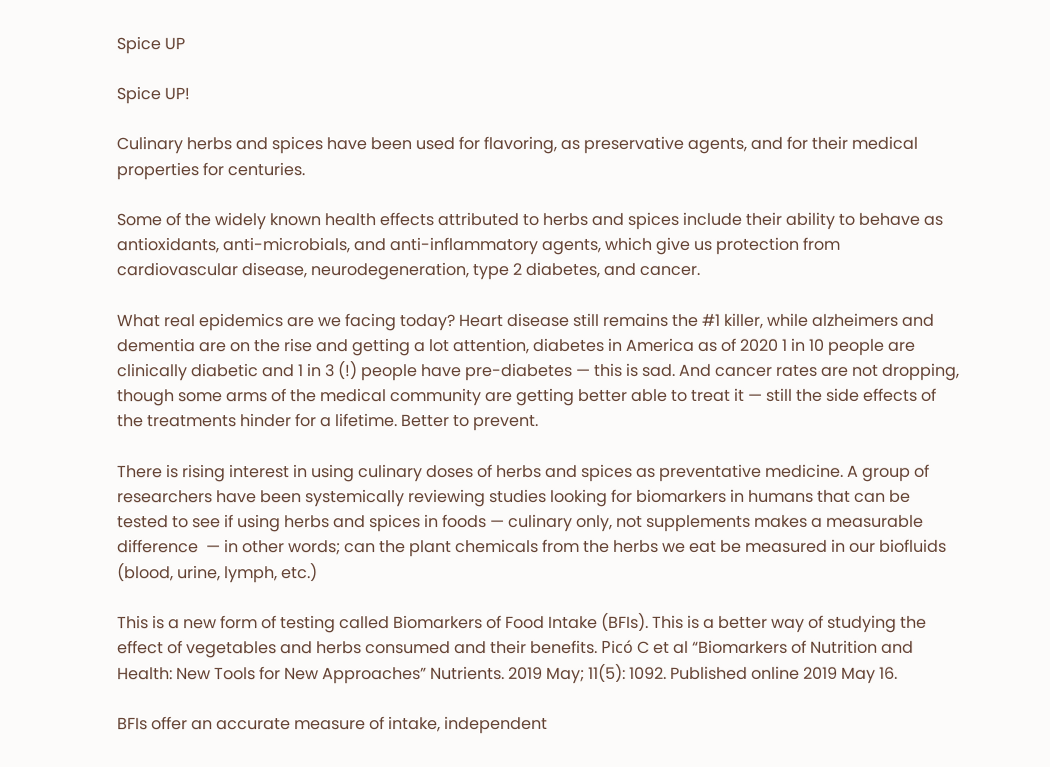Spice UP

Spice UP!

Culinary herbs and spices have been used for flavoring, as preservative agents, and for their medical properties for centuries.

Some of the widely known health effects attributed to herbs and spices include their ability to behave as antioxidants, anti-microbials, and anti-inflammatory agents, which give us protection from cardiovascular disease, neurodegeneration, type 2 diabetes, and cancer.

What real epidemics are we facing today? Heart disease still remains the #1 killer, while alzheimers and dementia are on the rise and getting a lot attention, diabetes in America as of 2020 1 in 10 people are clinically diabetic and 1 in 3 (!) people have pre-diabetes — this is sad. And cancer rates are not dropping, though some arms of the medical community are getting better able to treat it — still the side effects of the treatments hinder for a lifetime. Better to prevent.

There is rising interest in using culinary doses of herbs and spices as preventative medicine. A group of researchers have been systemically reviewing studies looking for biomarkers in humans that can be tested to see if using herbs and spices in foods — culinary only, not supplements makes a measurable difference  — in other words; can the plant chemicals from the herbs we eat be measured in our biofluids (blood, urine, lymph, etc.)

This is a new form of testing called Biomarkers of Food Intake (BFIs). This is a better way of studying the effect of vegetables and herbs consumed and their benefits. Picó C et al “Biomarkers of Nutrition and Health: New Tools for New Approaches” Nutrients. 2019 May; 11(5): 1092. Published online 2019 May 16.

BFIs offer an accurate measure of intake, independent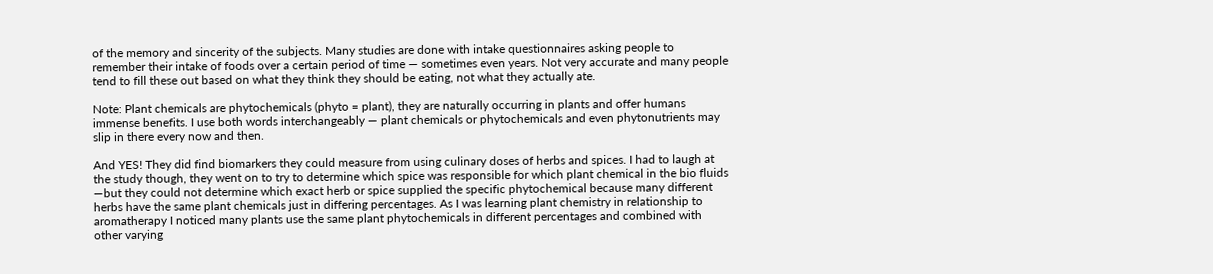of the memory and sincerity of the subjects. Many studies are done with intake questionnaires asking people to remember their intake of foods over a certain period of time — sometimes even years. Not very accurate and many people tend to fill these out based on what they think they should be eating, not what they actually ate.

Note: Plant chemicals are phytochemicals (phyto = plant), they are naturally occurring in plants and offer humans immense benefits. I use both words interchangeably — plant chemicals or phytochemicals and even phytonutrients may slip in there every now and then.

And YES! They did find biomarkers they could measure from using culinary doses of herbs and spices. I had to laugh at the study though, they went on to try to determine which spice was responsible for which plant chemical in the bio fluids —but they could not determine which exact herb or spice supplied the specific phytochemical because many different herbs have the same plant chemicals just in differing percentages. As I was learning plant chemistry in relationship to aromatherapy I noticed many plants use the same plant phytochemicals in different percentages and combined with other varying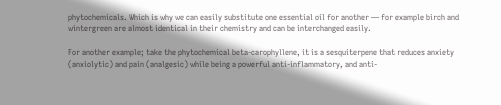phytochemicals. Which is why we can easily substitute one essential oil for another — for example birch and wintergreen are almost identical in their chemistry and can be interchanged easily.

For another example; take the phytochemical beta-carophyllene, it is a sesquiterpene that reduces anxiety (anxiolytic) and pain (analgesic) while being a powerful anti-inflammatory, and anti-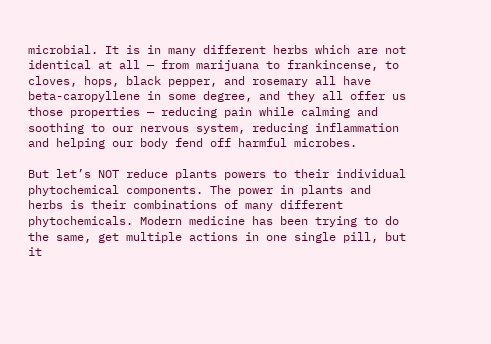microbial. It is in many different herbs which are not identical at all — from marijuana to frankincense, to cloves, hops, black pepper, and rosemary all have beta-caropyllene in some degree, and they all offer us those properties — reducing pain while calming and soothing to our nervous system, reducing inflammation and helping our body fend off harmful microbes.

But let’s NOT reduce plants powers to their individual phytochemical components. The power in plants and herbs is their combinations of many different phytochemicals. Modern medicine has been trying to do the same, get multiple actions in one single pill, but it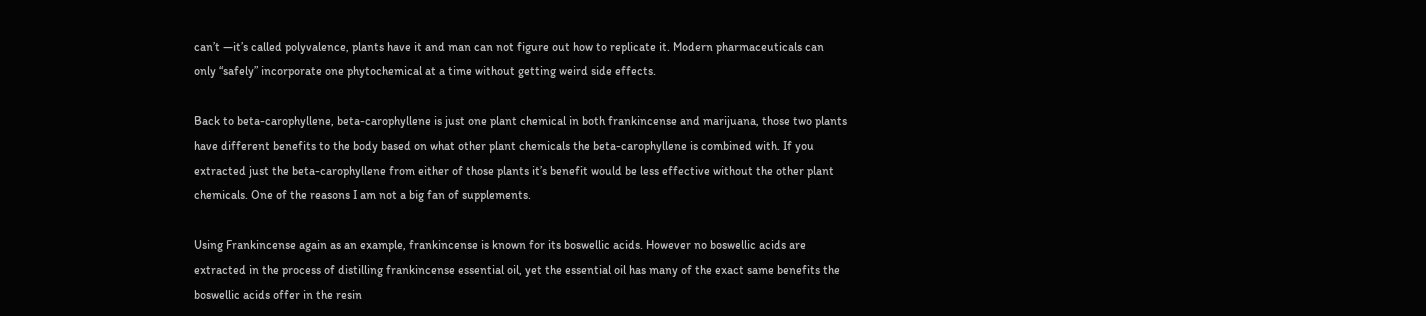can’t —it’s called polyvalence, plants have it and man can not figure out how to replicate it. Modern pharmaceuticals can only “safely” incorporate one phytochemical at a time without getting weird side effects.

Back to beta-carophyllene, beta-carophyllene is just one plant chemical in both frankincense and marijuana, those two plants have different benefits to the body based on what other plant chemicals the beta-carophyllene is combined with. If you extracted just the beta-carophyllene from either of those plants it’s benefit would be less effective without the other plant chemicals. One of the reasons I am not a big fan of supplements.

Using Frankincense again as an example, frankincense is known for its boswellic acids. However no boswellic acids are extracted in the process of distilling frankincense essential oil, yet the essential oil has many of the exact same benefits the boswellic acids offer in the resin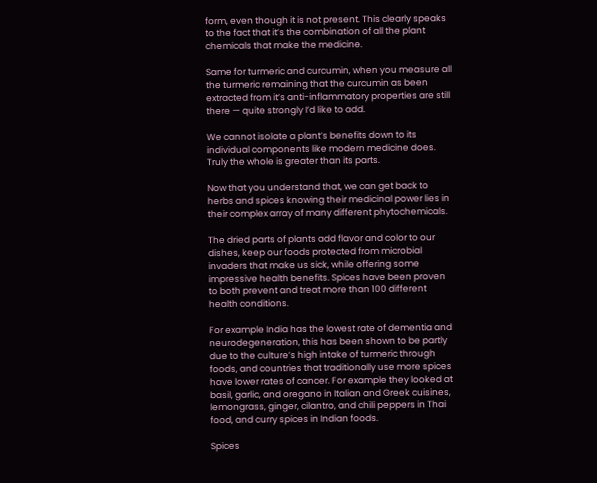form, even though it is not present. This clearly speaks to the fact that it’s the combination of all the plant chemicals that make the medicine.

Same for turmeric and curcumin, when you measure all the turmeric remaining that the curcumin as been extracted from it’s anti-inflammatory properties are still there — quite strongly I’d like to add.

We cannot isolate a plant’s benefits down to its individual components like modern medicine does. Truly the whole is greater than its parts.

Now that you understand that, we can get back to herbs and spices knowing their medicinal power lies in their complex array of many different phytochemicals.

The dried parts of plants add flavor and color to our dishes, keep our foods protected from microbial invaders that make us sick, while offering some impressive health benefits. Spices have been proven to both prevent and treat more than 100 different health conditions.

For example India has the lowest rate of dementia and neurodegeneration, this has been shown to be partly due to the culture’s high intake of turmeric through foods, and countries that traditionally use more spices have lower rates of cancer. For example they looked at basil, garlic, and oregano in Italian and Greek cuisines, lemongrass, ginger, cilantro, and chili peppers in Thai food, and curry spices in Indian foods.

Spices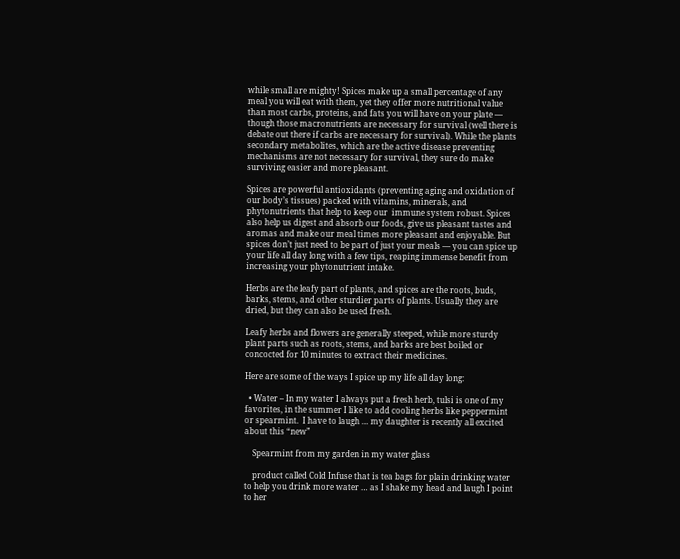while small are mighty! Spices make up a small percentage of any meal you will eat with them, yet they offer more nutritional value than most carbs, proteins, and fats you will have on your plate — though those macronutrients are necessary for survival (well there is debate out there if carbs are necessary for survival). While the plants secondary metabolites, which are the active disease preventing mechanisms are not necessary for survival, they sure do make surviving easier and more pleasant.

Spices are powerful antioxidants (preventing aging and oxidation of our body’s tissues) packed with vitamins, minerals, and phytonutrients that help to keep our  immune system robust. Spices also help us digest and absorb our foods, give us pleasant tastes and aromas and make our meal times more pleasant and enjoyable. But spices don’t just need to be part of just your meals — you can spice up your life all day long with a few tips, reaping immense benefit from increasing your phytonutrient intake.

Herbs are the leafy part of plants, and spices are the roots, buds, barks, stems, and other sturdier parts of plants. Usually they are dried, but they can also be used fresh.

Leafy herbs and flowers are generally steeped, while more sturdy plant parts such as roots, stems, and barks are best boiled or concocted for 10 minutes to extract their medicines.

Here are some of the ways I spice up my life all day long:

  • Water – In my water I always put a fresh herb, tulsi is one of my favorites, in the summer I like to add cooling herbs like peppermint or spearmint.  I have to laugh … my daughter is recently all excited about this “new”

    Spearmint from my garden in my water glass

    product called Cold Infuse that is tea bags for plain drinking water to help you drink more water … as I shake my head and laugh I point to her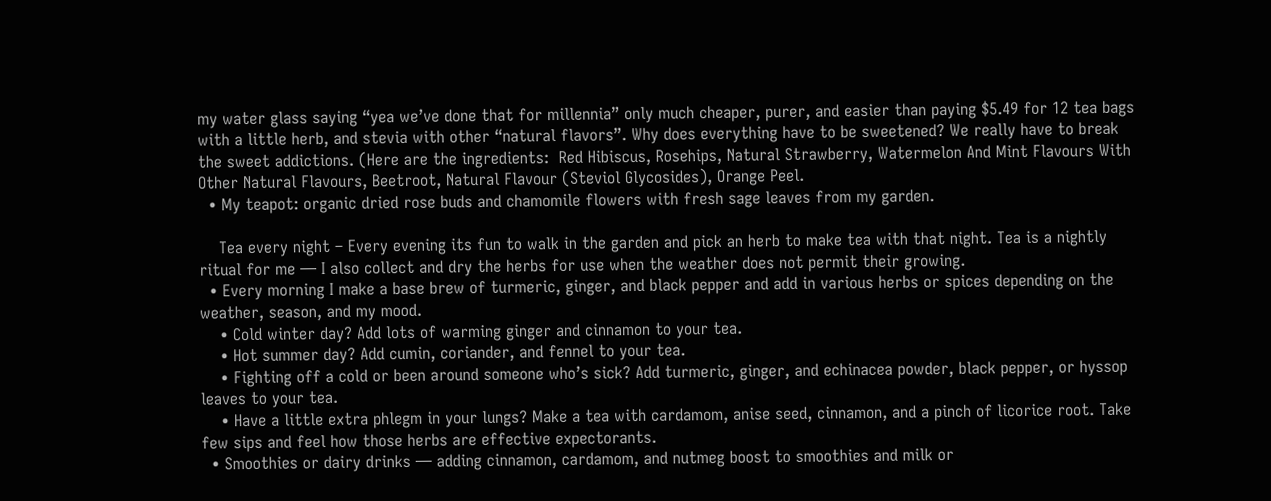my water glass saying “yea we’ve done that for millennia” only much cheaper, purer, and easier than paying $5.49 for 12 tea bags with a little herb, and stevia with other “natural flavors”. Why does everything have to be sweetened? We really have to break the sweet addictions. (Here are the ingredients:  Red Hibiscus, Rosehips, Natural Strawberry, Watermelon And Mint Flavours With Other Natural Flavours, Beetroot, Natural Flavour (Steviol Glycosides), Orange Peel.
  • My teapot: organic dried rose buds and chamomile flowers with fresh sage leaves from my garden.

    Tea every night – Every evening its fun to walk in the garden and pick an herb to make tea with that night. Tea is a nightly ritual for me — I also collect and dry the herbs for use when the weather does not permit their growing.
  • Every morning I make a base brew of turmeric, ginger, and black pepper and add in various herbs or spices depending on the weather, season, and my mood.
    • Cold winter day? Add lots of warming ginger and cinnamon to your tea.
    • Hot summer day? Add cumin, coriander, and fennel to your tea.
    • Fighting off a cold or been around someone who’s sick? Add turmeric, ginger, and echinacea powder, black pepper, or hyssop leaves to your tea.
    • Have a little extra phlegm in your lungs? Make a tea with cardamom, anise seed, cinnamon, and a pinch of licorice root. Take few sips and feel how those herbs are effective expectorants.
  • Smoothies or dairy drinks — adding cinnamon, cardamom, and nutmeg boost to smoothies and milk or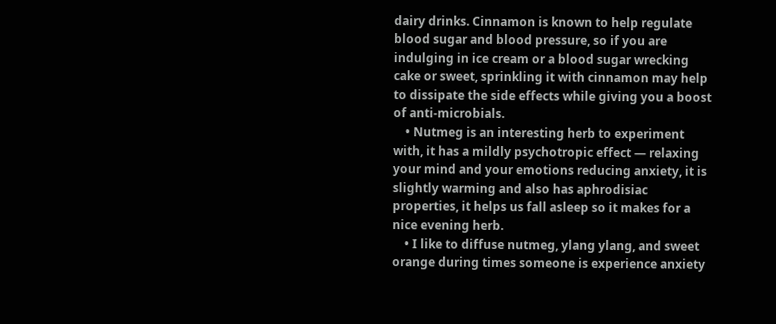dairy drinks. Cinnamon is known to help regulate blood sugar and blood pressure, so if you are indulging in ice cream or a blood sugar wrecking cake or sweet, sprinkling it with cinnamon may help to dissipate the side effects while giving you a boost of anti-microbials.
    • Nutmeg is an interesting herb to experiment with, it has a mildly psychotropic effect — relaxing your mind and your emotions reducing anxiety, it is slightly warming and also has aphrodisiac properties, it helps us fall asleep so it makes for a nice evening herb.
    • I like to diffuse nutmeg, ylang ylang, and sweet orange during times someone is experience anxiety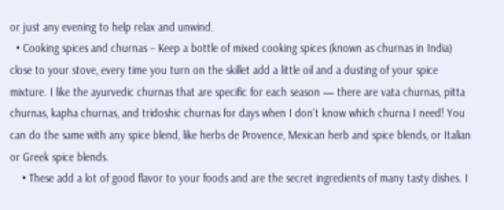or just any evening to help relax and unwind.
  • Cooking spices and churnas – Keep a bottle of mixed cooking spices (known as churnas in India) close to your stove, every time you turn on the skillet add a little oil and a dusting of your spice mixture. I like the ayurvedic churnas that are specific for each season — there are vata churnas, pitta churnas, kapha churnas, and tridoshic churnas for days when I don’t know which churna I need! You can do the same with any spice blend, like herbs de Provence, Mexican herb and spice blends, or Italian or Greek spice blends.
    • These add a lot of good flavor to your foods and are the secret ingredients of many tasty dishes. I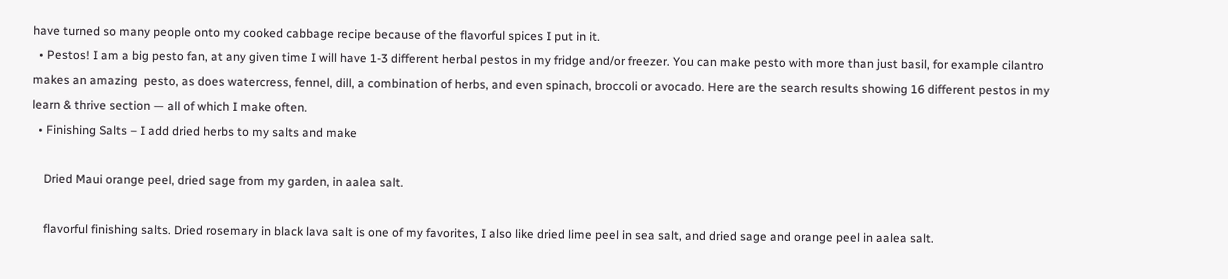have turned so many people onto my cooked cabbage recipe because of the flavorful spices I put in it.
  • Pestos! I am a big pesto fan, at any given time I will have 1-3 different herbal pestos in my fridge and/or freezer. You can make pesto with more than just basil, for example cilantro makes an amazing  pesto, as does watercress, fennel, dill, a combination of herbs, and even spinach, broccoli or avocado. Here are the search results showing 16 different pestos in my learn & thrive section — all of which I make often.
  • Finishing Salts – I add dried herbs to my salts and make

    Dried Maui orange peel, dried sage from my garden, in aalea salt.

    flavorful finishing salts. Dried rosemary in black lava salt is one of my favorites, I also like dried lime peel in sea salt, and dried sage and orange peel in aalea salt.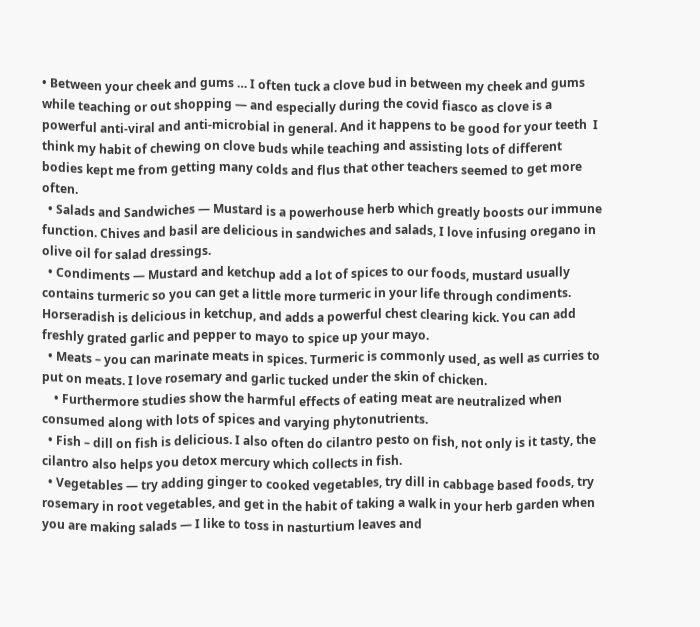• Between your cheek and gums … I often tuck a clove bud in between my cheek and gums while teaching or out shopping — and especially during the covid fiasco as clove is a powerful anti-viral and anti-microbial in general. And it happens to be good for your teeth  I think my habit of chewing on clove buds while teaching and assisting lots of different bodies kept me from getting many colds and flus that other teachers seemed to get more often.
  • Salads and Sandwiches — Mustard is a powerhouse herb which greatly boosts our immune function. Chives and basil are delicious in sandwiches and salads, I love infusing oregano in olive oil for salad dressings.
  • Condiments — Mustard and ketchup add a lot of spices to our foods, mustard usually contains turmeric so you can get a little more turmeric in your life through condiments. Horseradish is delicious in ketchup, and adds a powerful chest clearing kick. You can add freshly grated garlic and pepper to mayo to spice up your mayo.
  • Meats – you can marinate meats in spices. Turmeric is commonly used, as well as curries to put on meats. I love rosemary and garlic tucked under the skin of chicken.
    • Furthermore studies show the harmful effects of eating meat are neutralized when consumed along with lots of spices and varying phytonutrients.
  • Fish – dill on fish is delicious. I also often do cilantro pesto on fish, not only is it tasty, the cilantro also helps you detox mercury which collects in fish.
  • Vegetables — try adding ginger to cooked vegetables, try dill in cabbage based foods, try rosemary in root vegetables, and get in the habit of taking a walk in your herb garden when you are making salads — I like to toss in nasturtium leaves and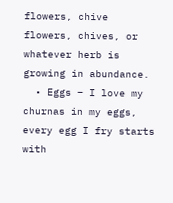flowers, chive flowers, chives, or whatever herb is growing in abundance.
  • Eggs – I love my churnas in my eggs, every egg I fry starts with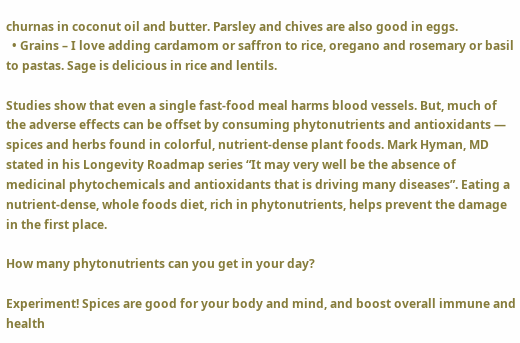churnas in coconut oil and butter. Parsley and chives are also good in eggs.
  • Grains – I love adding cardamom or saffron to rice, oregano and rosemary or basil to pastas. Sage is delicious in rice and lentils.

Studies show that even a single fast-food meal harms blood vessels. But, much of the adverse effects can be offset by consuming phytonutrients and antioxidants — spices and herbs found in colorful, nutrient-dense plant foods. Mark Hyman, MD stated in his Longevity Roadmap series “It may very well be the absence of medicinal phytochemicals and antioxidants that is driving many diseases”. Eating a nutrient-dense, whole foods diet, rich in phytonutrients, helps prevent the damage in the first place.

How many phytonutrients can you get in your day?

Experiment! Spices are good for your body and mind, and boost overall immune and health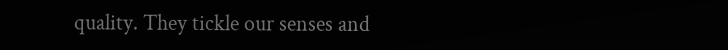quality. They tickle our senses and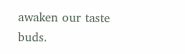awaken our taste buds.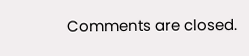Comments are closed.